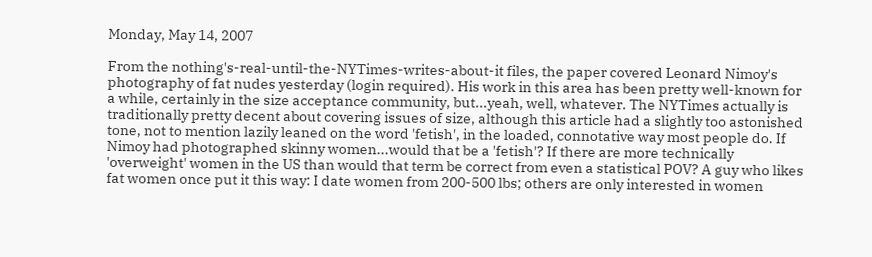Monday, May 14, 2007

From the nothing's-real-until-the-NYTimes-writes-about-it files, the paper covered Leonard Nimoy's photography of fat nudes yesterday (login required). His work in this area has been pretty well-known for a while, certainly in the size acceptance community, but...yeah, well, whatever. The NYTimes actually is traditionally pretty decent about covering issues of size, although this article had a slightly too astonished tone, not to mention lazily leaned on the word 'fetish', in the loaded, connotative way most people do. If Nimoy had photographed skinny women...would that be a 'fetish'? If there are more technically 'overweight' women in the US than would that term be correct from even a statistical POV? A guy who likes fat women once put it this way: I date women from 200-500 lbs; others are only interested in women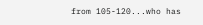from 105-120...who has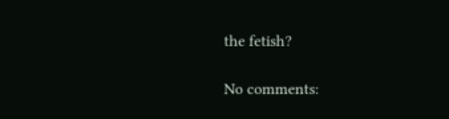the fetish?

No comments: